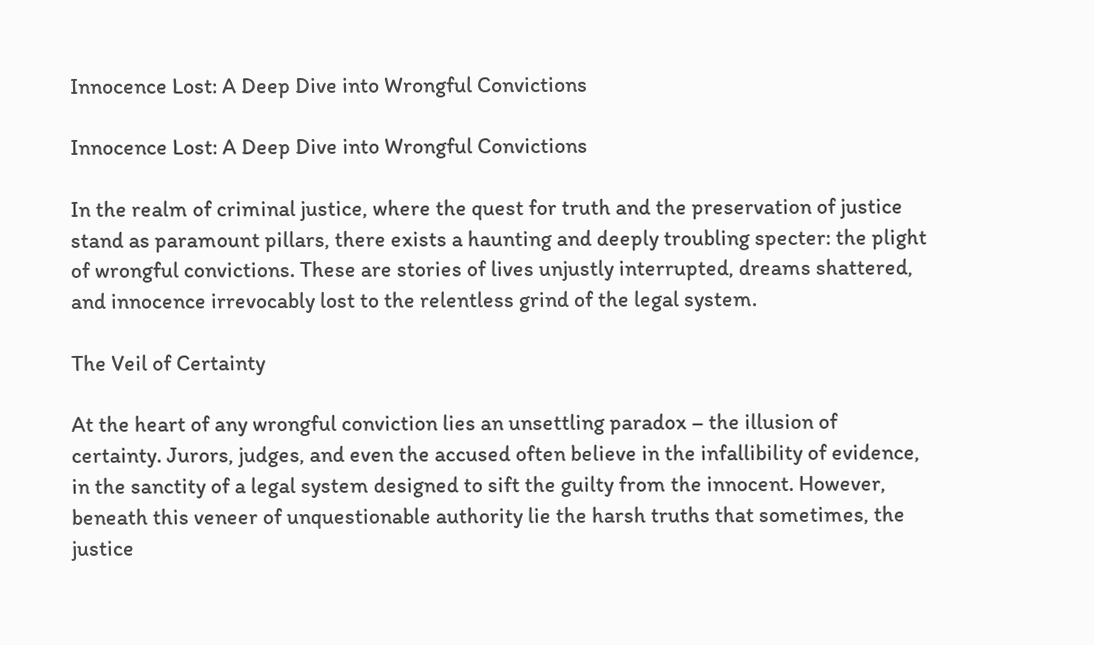Innocence Lost: A Deep Dive into Wrongful Convictions

Innocence Lost: A Deep Dive into Wrongful Convictions

In the realm of criminal justice, where the quest for truth and the preservation of justice stand as paramount pillars, there exists a haunting and deeply troubling specter: the plight of wrongful convictions. These are stories of lives unjustly interrupted, dreams shattered, and innocence irrevocably lost to the relentless grind of the legal system.

The Veil of Certainty

At the heart of any wrongful conviction lies an unsettling paradox – the illusion of certainty. Jurors, judges, and even the accused often believe in the infallibility of evidence, in the sanctity of a legal system designed to sift the guilty from the innocent. However, beneath this veneer of unquestionable authority lie the harsh truths that sometimes, the justice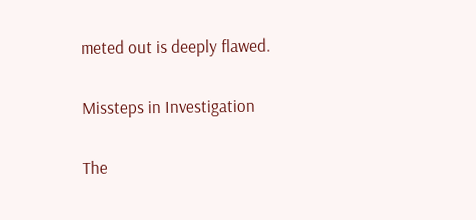meted out is deeply flawed.

Missteps in Investigation

The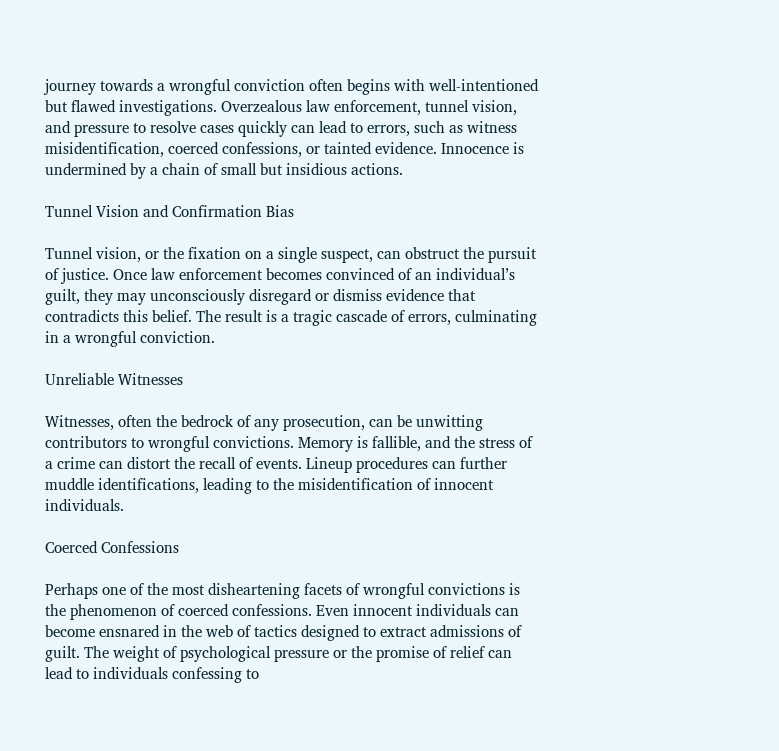journey towards a wrongful conviction often begins with well-intentioned but flawed investigations. Overzealous law enforcement, tunnel vision, and pressure to resolve cases quickly can lead to errors, such as witness misidentification, coerced confessions, or tainted evidence. Innocence is undermined by a chain of small but insidious actions.

Tunnel Vision and Confirmation Bias

Tunnel vision, or the fixation on a single suspect, can obstruct the pursuit of justice. Once law enforcement becomes convinced of an individual’s guilt, they may unconsciously disregard or dismiss evidence that contradicts this belief. The result is a tragic cascade of errors, culminating in a wrongful conviction.

Unreliable Witnesses

Witnesses, often the bedrock of any prosecution, can be unwitting contributors to wrongful convictions. Memory is fallible, and the stress of a crime can distort the recall of events. Lineup procedures can further muddle identifications, leading to the misidentification of innocent individuals.

Coerced Confessions

Perhaps one of the most disheartening facets of wrongful convictions is the phenomenon of coerced confessions. Even innocent individuals can become ensnared in the web of tactics designed to extract admissions of guilt. The weight of psychological pressure or the promise of relief can lead to individuals confessing to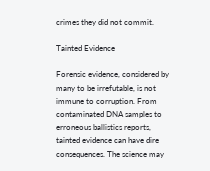crimes they did not commit.

Tainted Evidence

Forensic evidence, considered by many to be irrefutable, is not immune to corruption. From contaminated DNA samples to erroneous ballistics reports, tainted evidence can have dire consequences. The science may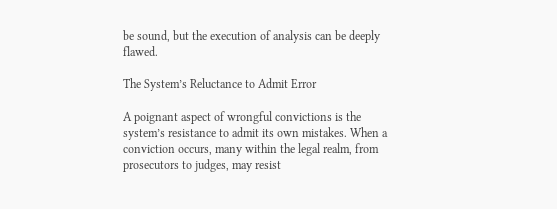be sound, but the execution of analysis can be deeply flawed.

The System’s Reluctance to Admit Error

A poignant aspect of wrongful convictions is the system’s resistance to admit its own mistakes. When a conviction occurs, many within the legal realm, from prosecutors to judges, may resist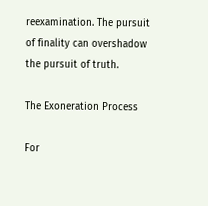reexamination. The pursuit of finality can overshadow the pursuit of truth.

The Exoneration Process

For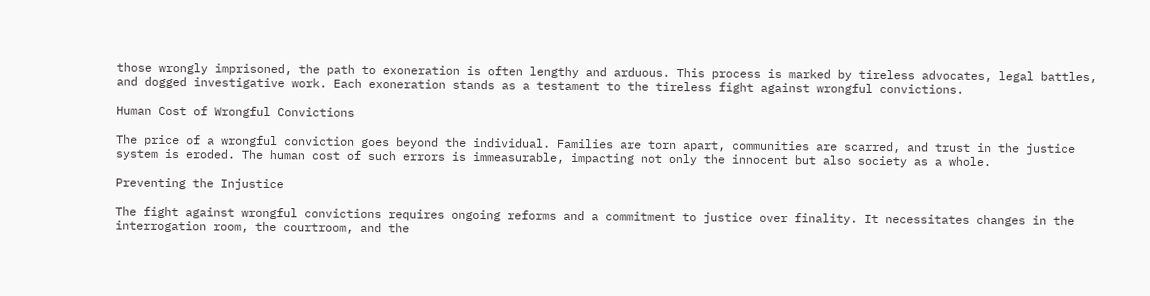those wrongly imprisoned, the path to exoneration is often lengthy and arduous. This process is marked by tireless advocates, legal battles, and dogged investigative work. Each exoneration stands as a testament to the tireless fight against wrongful convictions.

Human Cost of Wrongful Convictions

The price of a wrongful conviction goes beyond the individual. Families are torn apart, communities are scarred, and trust in the justice system is eroded. The human cost of such errors is immeasurable, impacting not only the innocent but also society as a whole.

Preventing the Injustice

The fight against wrongful convictions requires ongoing reforms and a commitment to justice over finality. It necessitates changes in the interrogation room, the courtroom, and the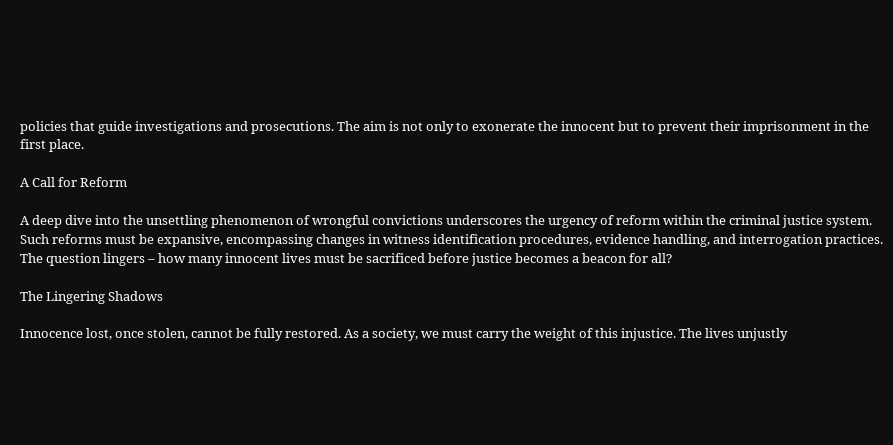policies that guide investigations and prosecutions. The aim is not only to exonerate the innocent but to prevent their imprisonment in the first place.

A Call for Reform

A deep dive into the unsettling phenomenon of wrongful convictions underscores the urgency of reform within the criminal justice system. Such reforms must be expansive, encompassing changes in witness identification procedures, evidence handling, and interrogation practices. The question lingers – how many innocent lives must be sacrificed before justice becomes a beacon for all?

The Lingering Shadows

Innocence lost, once stolen, cannot be fully restored. As a society, we must carry the weight of this injustice. The lives unjustly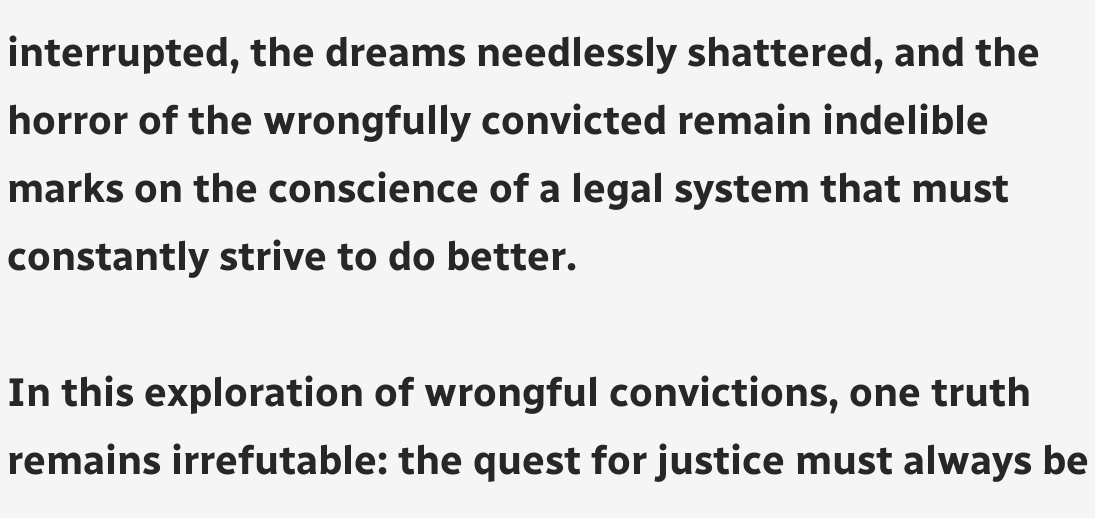interrupted, the dreams needlessly shattered, and the horror of the wrongfully convicted remain indelible marks on the conscience of a legal system that must constantly strive to do better.

In this exploration of wrongful convictions, one truth remains irrefutable: the quest for justice must always be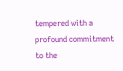tempered with a profound commitment to the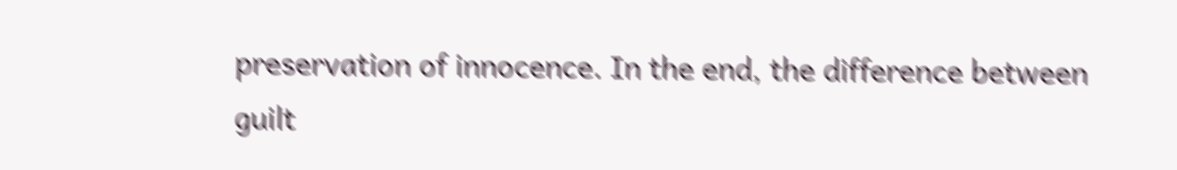preservation of innocence. In the end, the difference between guilt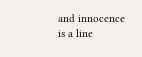and innocence is a line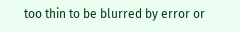too thin to be blurred by error or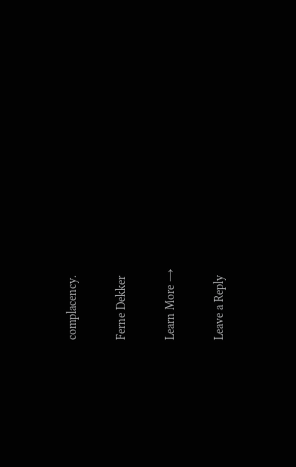complacency.

Ferne Dekker

Learn More →

Leave a Reply